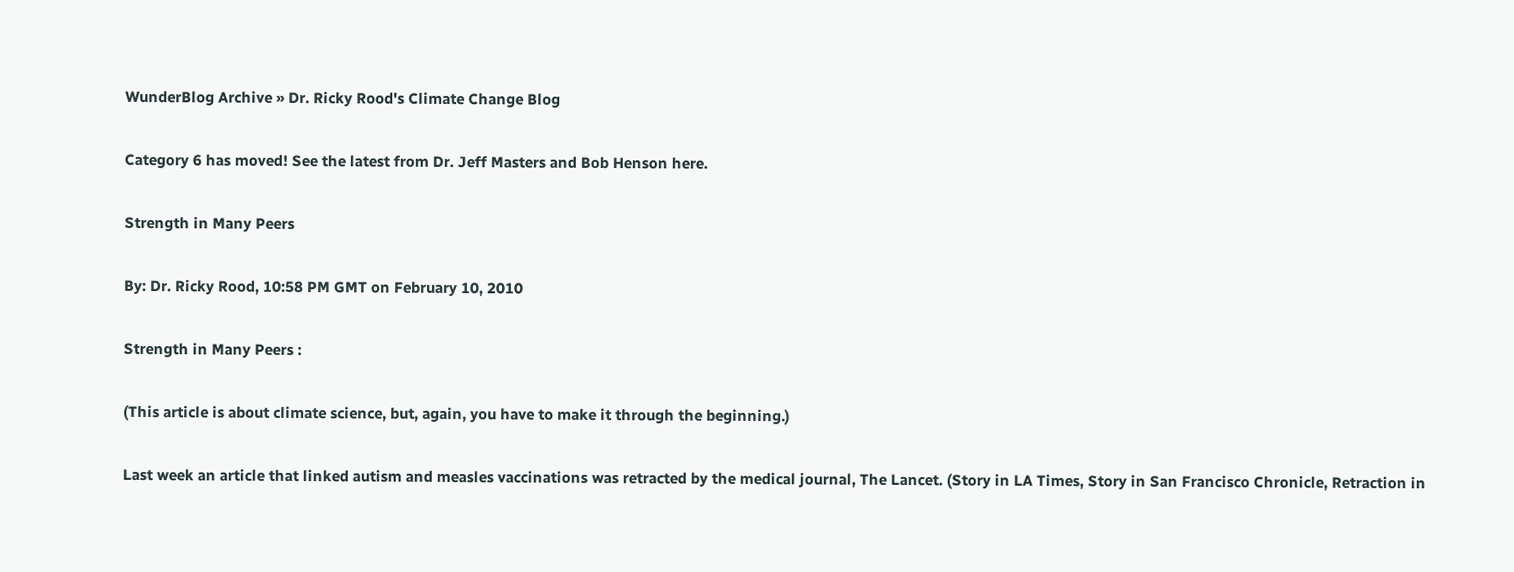WunderBlog Archive » Dr. Ricky Rood's Climate Change Blog

Category 6 has moved! See the latest from Dr. Jeff Masters and Bob Henson here.

Strength in Many Peers

By: Dr. Ricky Rood, 10:58 PM GMT on February 10, 2010

Strength in Many Peers :

(This article is about climate science, but, again, you have to make it through the beginning.)

Last week an article that linked autism and measles vaccinations was retracted by the medical journal, The Lancet. (Story in LA Times, Story in San Francisco Chronicle, Retraction in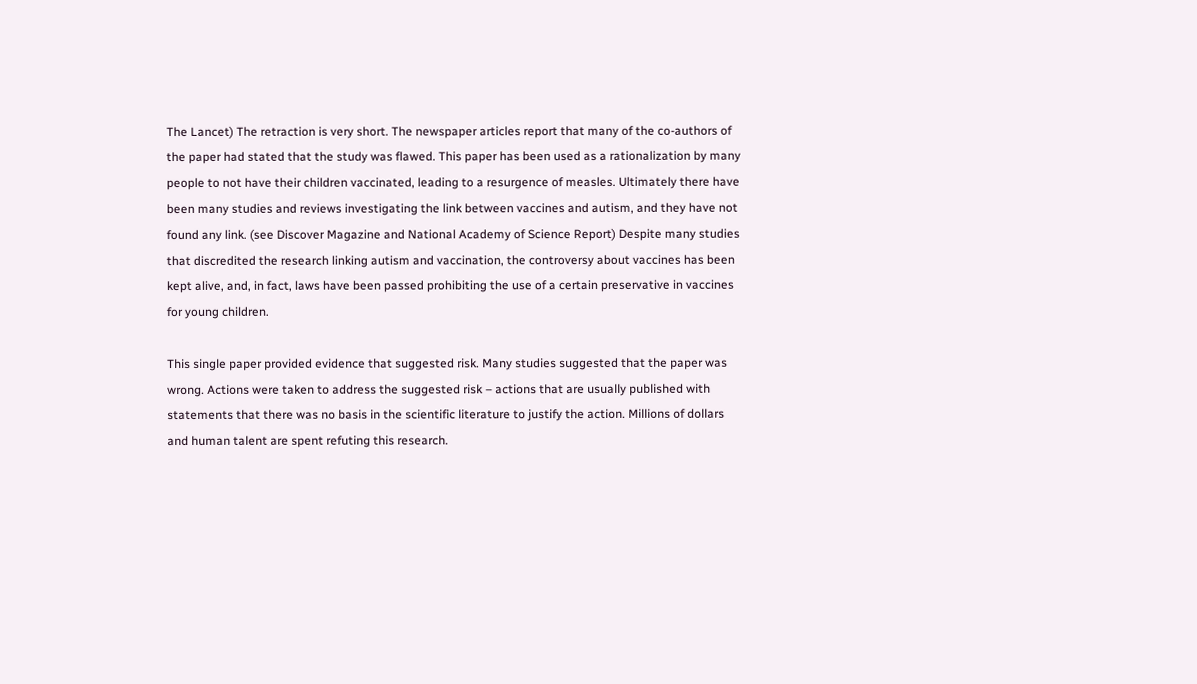The Lancet) The retraction is very short. The newspaper articles report that many of the co-authors of the paper had stated that the study was flawed. This paper has been used as a rationalization by many people to not have their children vaccinated, leading to a resurgence of measles. Ultimately there have been many studies and reviews investigating the link between vaccines and autism, and they have not found any link. (see Discover Magazine and National Academy of Science Report) Despite many studies that discredited the research linking autism and vaccination, the controversy about vaccines has been kept alive, and, in fact, laws have been passed prohibiting the use of a certain preservative in vaccines for young children.

This single paper provided evidence that suggested risk. Many studies suggested that the paper was wrong. Actions were taken to address the suggested risk – actions that are usually published with statements that there was no basis in the scientific literature to justify the action. Millions of dollars and human talent are spent refuting this research.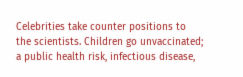Celebrities take counter positions to the scientists. Children go unvaccinated; a public health risk, infectious disease,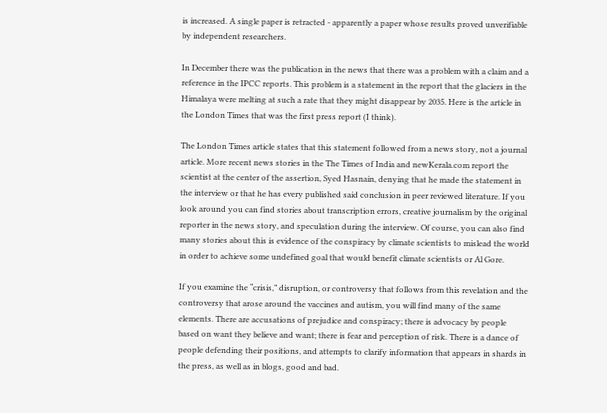is increased. A single paper is retracted - apparently a paper whose results proved unverifiable by independent researchers.

In December there was the publication in the news that there was a problem with a claim and a reference in the IPCC reports. This problem is a statement in the report that the glaciers in the Himalaya were melting at such a rate that they might disappear by 2035. Here is the article in the London Times that was the first press report (I think).

The London Times article states that this statement followed from a news story, not a journal article. More recent news stories in the The Times of India and newKerala.com report the scientist at the center of the assertion, Syed Hasnain, denying that he made the statement in the interview or that he has every published said conclusion in peer reviewed literature. If you look around you can find stories about transcription errors, creative journalism by the original reporter in the news story, and speculation during the interview. Of course, you can also find many stories about this is evidence of the conspiracy by climate scientists to mislead the world in order to achieve some undefined goal that would benefit climate scientists or Al Gore.

If you examine the “crisis,” disruption, or controversy that follows from this revelation and the controversy that arose around the vaccines and autism, you will find many of the same elements. There are accusations of prejudice and conspiracy; there is advocacy by people based on want they believe and want; there is fear and perception of risk. There is a dance of people defending their positions, and attempts to clarify information that appears in shards in the press, as well as in blogs, good and bad.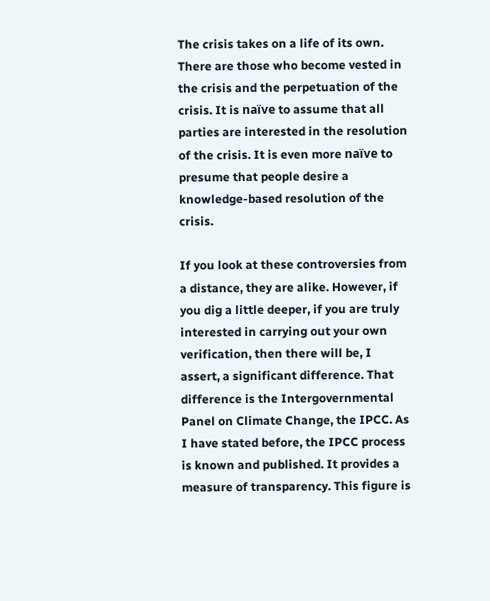The crisis takes on a life of its own. There are those who become vested in the crisis and the perpetuation of the crisis. It is naïve to assume that all parties are interested in the resolution of the crisis. It is even more naïve to presume that people desire a knowledge-based resolution of the crisis.

If you look at these controversies from a distance, they are alike. However, if you dig a little deeper, if you are truly interested in carrying out your own verification, then there will be, I assert, a significant difference. That difference is the Intergovernmental Panel on Climate Change, the IPCC. As I have stated before, the IPCC process is known and published. It provides a measure of transparency. This figure is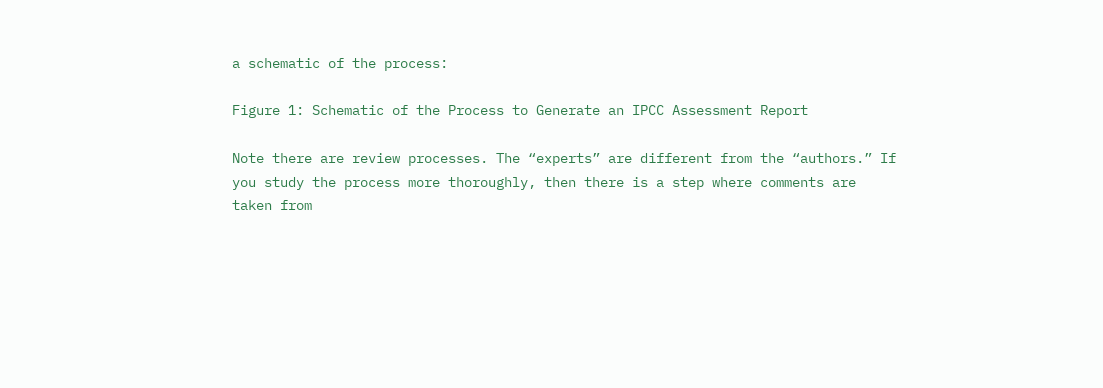a schematic of the process:

Figure 1: Schematic of the Process to Generate an IPCC Assessment Report

Note there are review processes. The “experts” are different from the “authors.” If you study the process more thoroughly, then there is a step where comments are taken from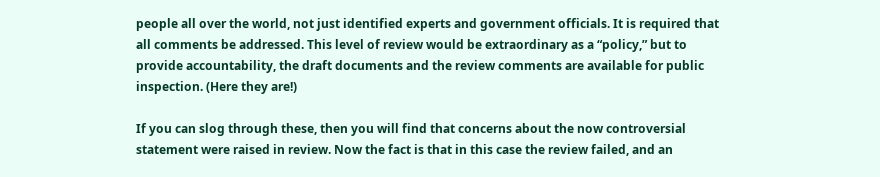people all over the world, not just identified experts and government officials. It is required that all comments be addressed. This level of review would be extraordinary as a “policy,” but to provide accountability, the draft documents and the review comments are available for public inspection. (Here they are!)

If you can slog through these, then you will find that concerns about the now controversial statement were raised in review. Now the fact is that in this case the review failed, and an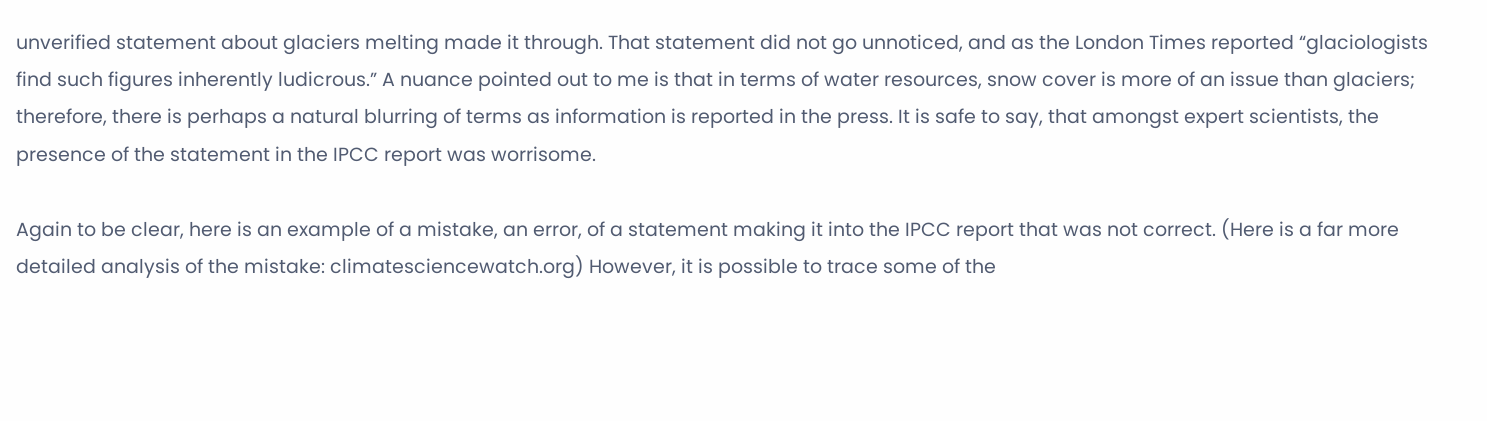unverified statement about glaciers melting made it through. That statement did not go unnoticed, and as the London Times reported “glaciologists find such figures inherently ludicrous.” A nuance pointed out to me is that in terms of water resources, snow cover is more of an issue than glaciers; therefore, there is perhaps a natural blurring of terms as information is reported in the press. It is safe to say, that amongst expert scientists, the presence of the statement in the IPCC report was worrisome.

Again to be clear, here is an example of a mistake, an error, of a statement making it into the IPCC report that was not correct. (Here is a far more detailed analysis of the mistake: climatesciencewatch.org) However, it is possible to trace some of the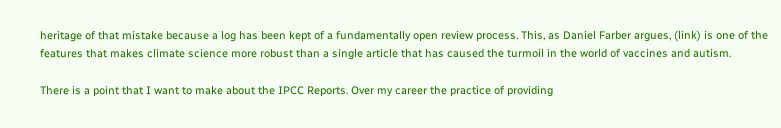heritage of that mistake because a log has been kept of a fundamentally open review process. This, as Daniel Farber argues, (link) is one of the features that makes climate science more robust than a single article that has caused the turmoil in the world of vaccines and autism.

There is a point that I want to make about the IPCC Reports. Over my career the practice of providing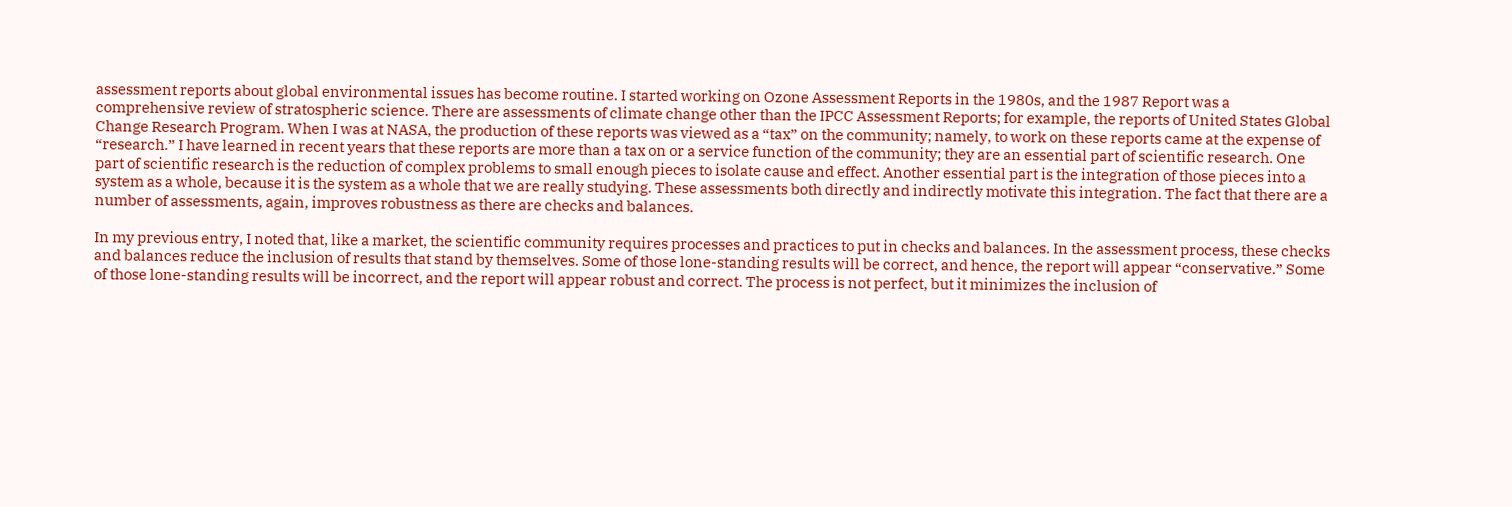assessment reports about global environmental issues has become routine. I started working on Ozone Assessment Reports in the 1980s, and the 1987 Report was a comprehensive review of stratospheric science. There are assessments of climate change other than the IPCC Assessment Reports; for example, the reports of United States Global Change Research Program. When I was at NASA, the production of these reports was viewed as a “tax” on the community; namely, to work on these reports came at the expense of “research.” I have learned in recent years that these reports are more than a tax on or a service function of the community; they are an essential part of scientific research. One part of scientific research is the reduction of complex problems to small enough pieces to isolate cause and effect. Another essential part is the integration of those pieces into a system as a whole, because it is the system as a whole that we are really studying. These assessments both directly and indirectly motivate this integration. The fact that there are a number of assessments, again, improves robustness as there are checks and balances.

In my previous entry, I noted that, like a market, the scientific community requires processes and practices to put in checks and balances. In the assessment process, these checks and balances reduce the inclusion of results that stand by themselves. Some of those lone-standing results will be correct, and hence, the report will appear “conservative.” Some of those lone-standing results will be incorrect, and the report will appear robust and correct. The process is not perfect, but it minimizes the inclusion of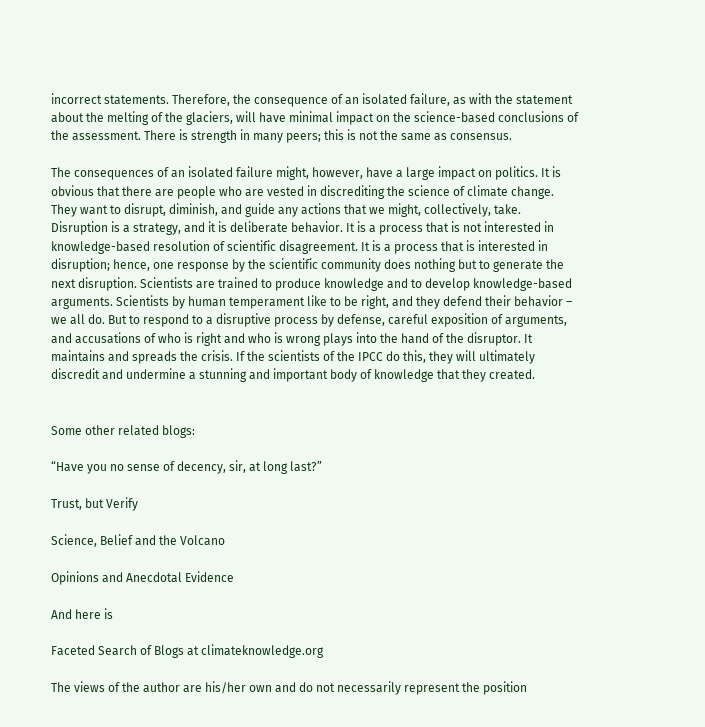incorrect statements. Therefore, the consequence of an isolated failure, as with the statement about the melting of the glaciers, will have minimal impact on the science-based conclusions of the assessment. There is strength in many peers; this is not the same as consensus.

The consequences of an isolated failure might, however, have a large impact on politics. It is obvious that there are people who are vested in discrediting the science of climate change. They want to disrupt, diminish, and guide any actions that we might, collectively, take. Disruption is a strategy, and it is deliberate behavior. It is a process that is not interested in knowledge-based resolution of scientific disagreement. It is a process that is interested in disruption; hence, one response by the scientific community does nothing but to generate the next disruption. Scientists are trained to produce knowledge and to develop knowledge-based arguments. Scientists by human temperament like to be right, and they defend their behavior – we all do. But to respond to a disruptive process by defense, careful exposition of arguments, and accusations of who is right and who is wrong plays into the hand of the disruptor. It maintains and spreads the crisis. If the scientists of the IPCC do this, they will ultimately discredit and undermine a stunning and important body of knowledge that they created.


Some other related blogs:

“Have you no sense of decency, sir, at long last?”

Trust, but Verify

Science, Belief and the Volcano

Opinions and Anecdotal Evidence

And here is

Faceted Search of Blogs at climateknowledge.org

The views of the author are his/her own and do not necessarily represent the position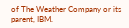of The Weather Company or its parent, IBM.